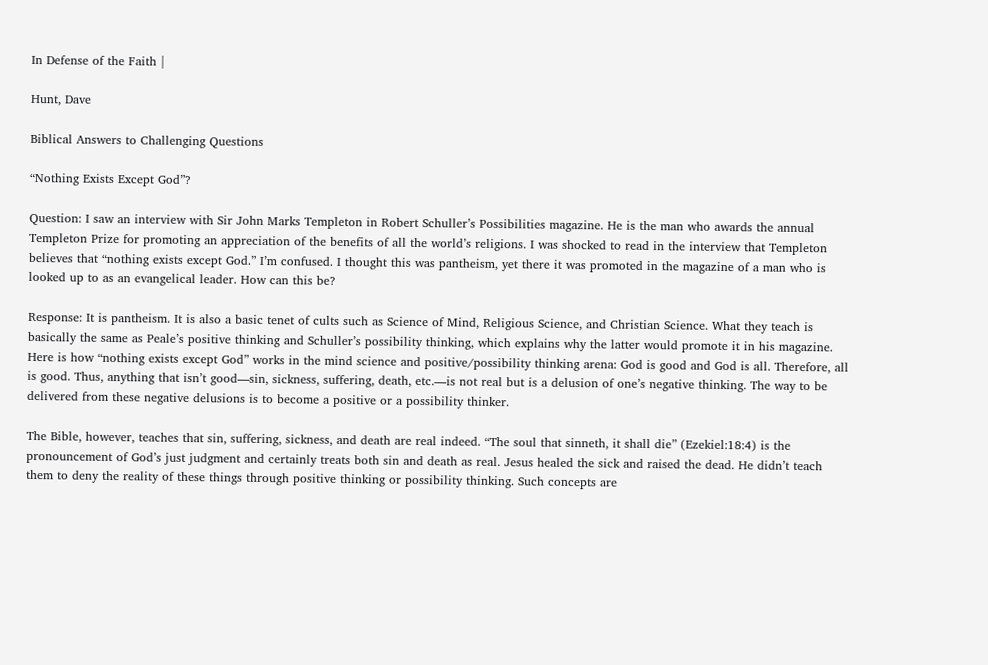In Defense of the Faith |

Hunt, Dave

Biblical Answers to Challenging Questions

“Nothing Exists Except God”?

Question: I saw an interview with Sir John Marks Templeton in Robert Schuller’s Possibilities magazine. He is the man who awards the annual Templeton Prize for promoting an appreciation of the benefits of all the world’s religions. I was shocked to read in the interview that Templeton believes that “nothing exists except God.” I’m confused. I thought this was pantheism, yet there it was promoted in the magazine of a man who is looked up to as an evangelical leader. How can this be?

Response: It is pantheism. It is also a basic tenet of cults such as Science of Mind, Religious Science, and Christian Science. What they teach is basically the same as Peale’s positive thinking and Schuller’s possibility thinking, which explains why the latter would promote it in his magazine. Here is how “nothing exists except God” works in the mind science and positive/possibility thinking arena: God is good and God is all. Therefore, all is good. Thus, anything that isn’t good—sin, sickness, suffering, death, etc.—is not real but is a delusion of one’s negative thinking. The way to be delivered from these negative delusions is to become a positive or a possibility thinker.

The Bible, however, teaches that sin, suffering, sickness, and death are real indeed. “The soul that sinneth, it shall die” (Ezekiel:18:4) is the pronouncement of God’s just judgment and certainly treats both sin and death as real. Jesus healed the sick and raised the dead. He didn’t teach them to deny the reality of these things through positive thinking or possibility thinking. Such concepts are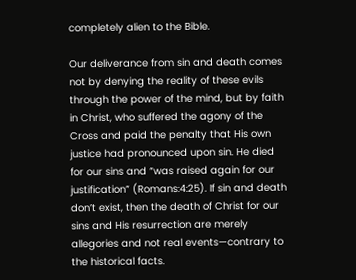completely alien to the Bible.

Our deliverance from sin and death comes not by denying the reality of these evils through the power of the mind, but by faith in Christ, who suffered the agony of the Cross and paid the penalty that His own justice had pronounced upon sin. He died for our sins and “was raised again for our justification” (Romans:4:25). If sin and death don’t exist, then the death of Christ for our sins and His resurrection are merely allegories and not real events—contrary to the historical facts.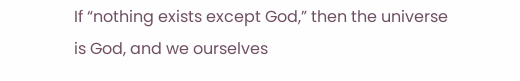If “nothing exists except God,” then the universe is God, and we ourselves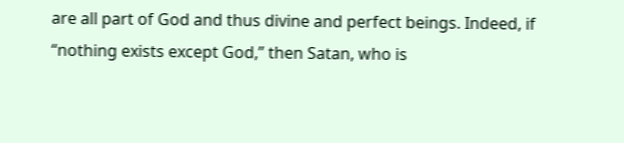are all part of God and thus divine and perfect beings. Indeed, if “nothing exists except God,” then Satan, who is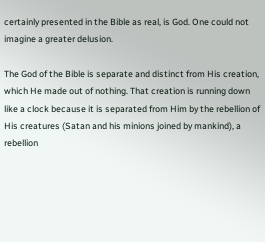certainly presented in the Bible as real, is God. One could not imagine a greater delusion.

The God of the Bible is separate and distinct from His creation, which He made out of nothing. That creation is running down like a clock because it is separated from Him by the rebellion of His creatures (Satan and his minions joined by mankind), a rebellion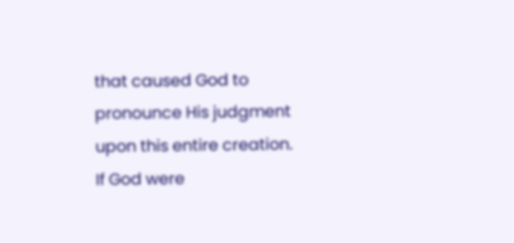that caused God to pronounce His judgment upon this entire creation. If God were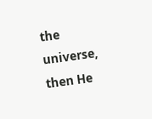the universe, then He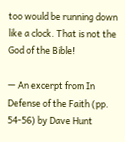too would be running down like a clock. That is not the God of the Bible!

— An excerpt from In Defense of the Faith (pp. 54-56) by Dave Hunt